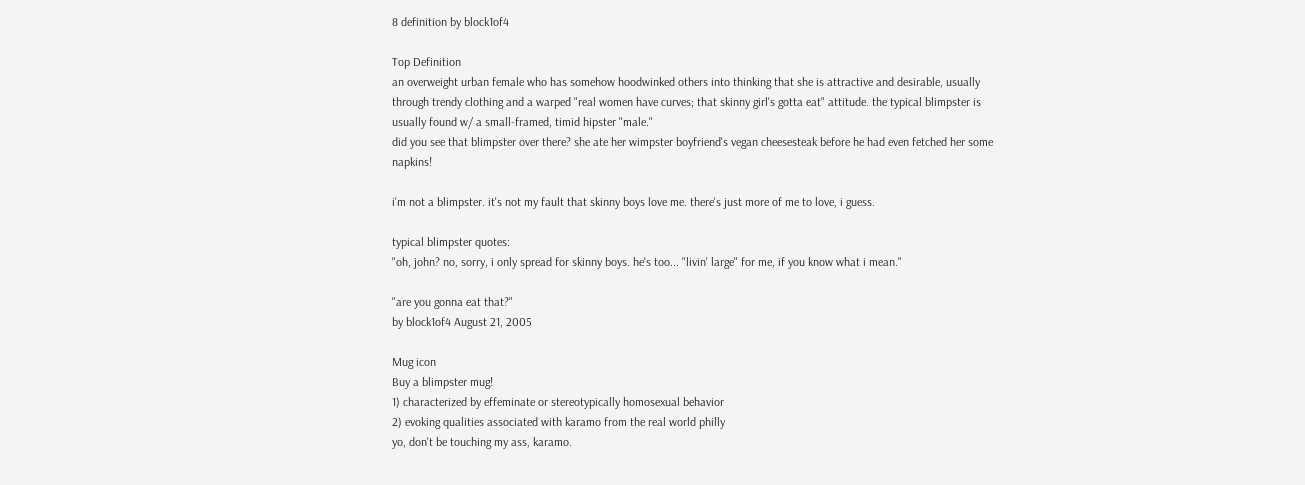8 definition by block1of4

Top Definition
an overweight urban female who has somehow hoodwinked others into thinking that she is attractive and desirable, usually through trendy clothing and a warped "real women have curves; that skinny girl's gotta eat" attitude. the typical blimpster is usually found w/ a small-framed, timid hipster "male."
did you see that blimpster over there? she ate her wimpster boyfriend's vegan cheesesteak before he had even fetched her some napkins!

i'm not a blimpster. it's not my fault that skinny boys love me. there's just more of me to love, i guess.

typical blimpster quotes:
"oh, john? no, sorry, i only spread for skinny boys. he's too... "livin' large" for me, if you know what i mean."

"are you gonna eat that?"
by block1of4 August 21, 2005

Mug icon
Buy a blimpster mug!
1) characterized by effeminate or stereotypically homosexual behavior
2) evoking qualities associated with karamo from the real world philly
yo, don't be touching my ass, karamo.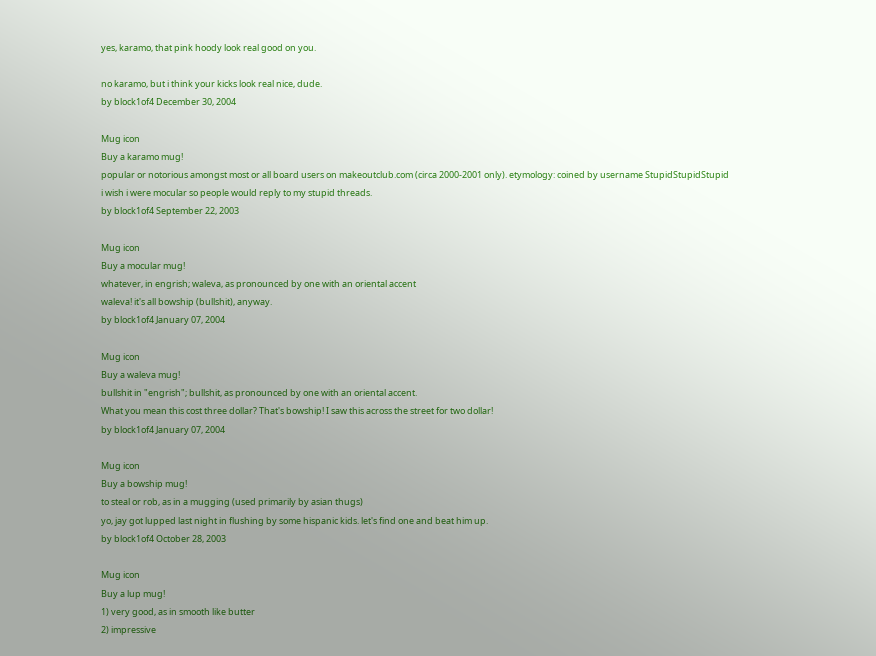yes, karamo, that pink hoody look real good on you.

no karamo, but i think your kicks look real nice, dude.
by block1of4 December 30, 2004

Mug icon
Buy a karamo mug!
popular or notorious amongst most or all board users on makeoutclub.com (circa 2000-2001 only). etymology: coined by username StupidStupidStupid
i wish i were mocular so people would reply to my stupid threads.
by block1of4 September 22, 2003

Mug icon
Buy a mocular mug!
whatever, in engrish; waleva, as pronounced by one with an oriental accent
waleva! it's all bowship (bullshit), anyway.
by block1of4 January 07, 2004

Mug icon
Buy a waleva mug!
bullshit in "engrish"; bullshit, as pronounced by one with an oriental accent.
What you mean this cost three dollar? That's bowship! I saw this across the street for two dollar!
by block1of4 January 07, 2004

Mug icon
Buy a bowship mug!
to steal or rob, as in a mugging (used primarily by asian thugs)
yo, jay got lupped last night in flushing by some hispanic kids. let's find one and beat him up.
by block1of4 October 28, 2003

Mug icon
Buy a lup mug!
1) very good, as in smooth like butter
2) impressive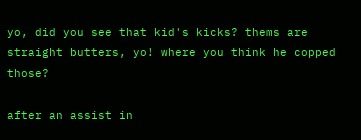yo, did you see that kid's kicks? thems are straight butters, yo! where you think he copped those?

after an assist in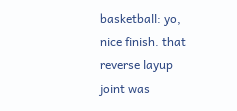basketball: yo, nice finish. that reverse layup joint was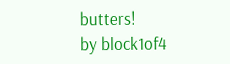butters!
by block1of4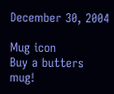December 30, 2004

Mug icon
Buy a butters mug!